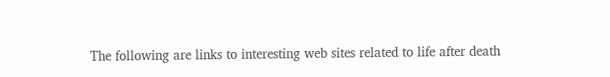The following are links to interesting web sites related to life after death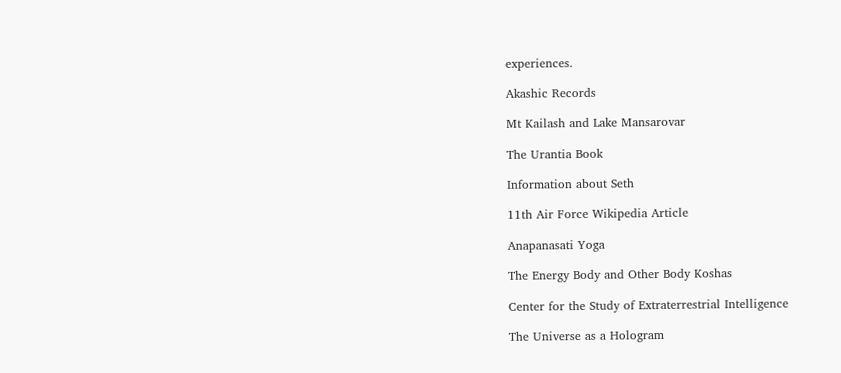experiences.

Akashic Records

Mt Kailash and Lake Mansarovar

The Urantia Book

Information about Seth

11th Air Force Wikipedia Article

Anapanasati Yoga

The Energy Body and Other Body Koshas

Center for the Study of Extraterrestrial Intelligence

The Universe as a Hologram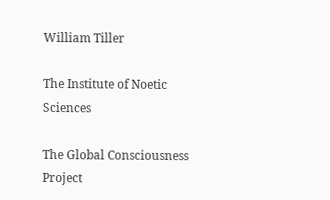William Tiller

The Institute of Noetic Sciences

The Global Consciousness Project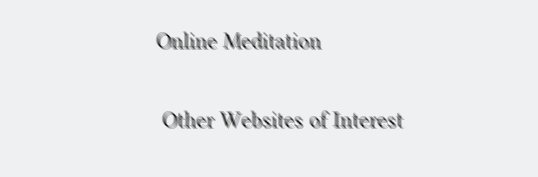Online Meditation

 Other Websites of Interest